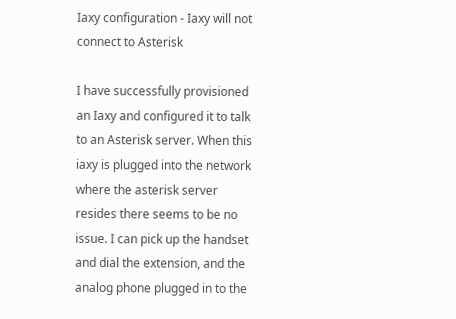Iaxy configuration - Iaxy will not connect to Asterisk

I have successfully provisioned an Iaxy and configured it to talk to an Asterisk server. When this iaxy is plugged into the network where the asterisk server resides there seems to be no issue. I can pick up the handset and dial the extension, and the analog phone plugged in to the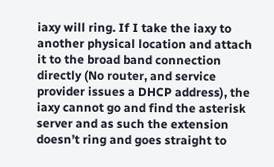iaxy will ring. If I take the iaxy to another physical location and attach it to the broad band connection directly (No router, and service provider issues a DHCP address), the iaxy cannot go and find the asterisk server and as such the extension doesn’t ring and goes straight to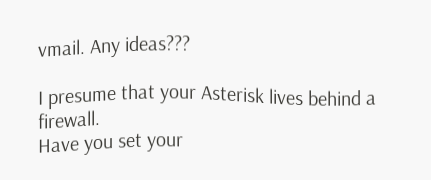vmail. Any ideas???

I presume that your Asterisk lives behind a firewall.
Have you set your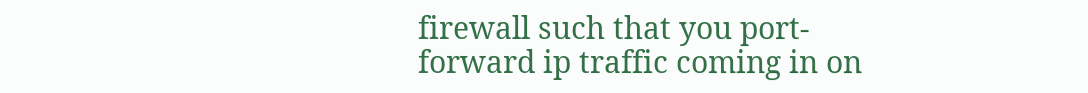firewall such that you port-forward ip traffic coming in on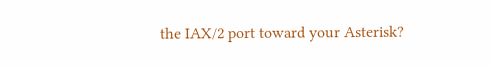the IAX/2 port toward your Asterisk?